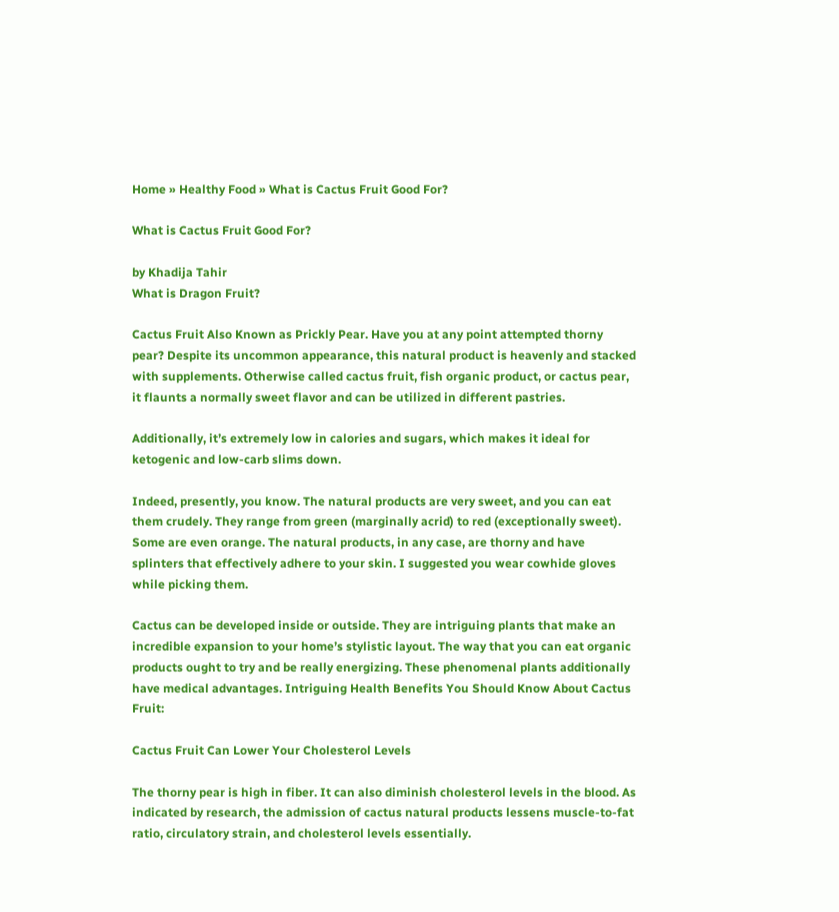Home » Healthy Food » What is Cactus Fruit Good For?

What is Cactus Fruit Good For?

by Khadija Tahir
What is Dragon Fruit?

Cactus Fruit Also Known as Prickly Pear. Have you at any point attempted thorny pear? Despite its uncommon appearance, this natural product is heavenly and stacked with supplements. Otherwise called cactus fruit, fish organic product, or cactus pear, it flaunts a normally sweet flavor and can be utilized in different pastries.

Additionally, it’s extremely low in calories and sugars, which makes it ideal for ketogenic and low-carb slims down.

Indeed, presently, you know. The natural products are very sweet, and you can eat them crudely. They range from green (marginally acrid) to red (exceptionally sweet). Some are even orange. The natural products, in any case, are thorny and have splinters that effectively adhere to your skin. I suggested you wear cowhide gloves while picking them.

Cactus can be developed inside or outside. They are intriguing plants that make an incredible expansion to your home’s stylistic layout. The way that you can eat organic products ought to try and be really energizing. These phenomenal plants additionally have medical advantages. Intriguing Health Benefits You Should Know About Cactus Fruit:

Cactus Fruit Can Lower Your Cholesterol Levels

The thorny pear is high in fiber. It can also diminish cholesterol levels in the blood. As indicated by research, the admission of cactus natural products lessens muscle-to-fat ratio, circulatory strain, and cholesterol levels essentially.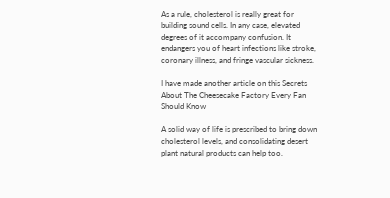As a rule, cholesterol is really great for building sound cells. In any case, elevated degrees of it accompany confusion. It endangers you of heart infections like stroke, coronary illness, and fringe vascular sickness.

I have made another article on this Secrets About The Cheesecake Factory Every Fan Should Know

A solid way of life is prescribed to bring down cholesterol levels, and consolidating desert plant natural products can help too.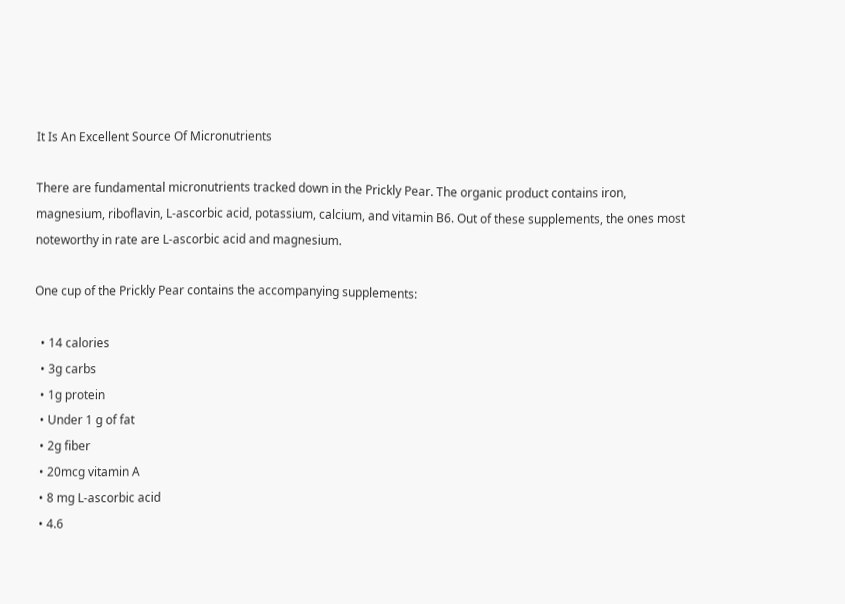It Is An Excellent Source Of Micronutrients

There are fundamental micronutrients tracked down in the Prickly Pear. The organic product contains iron, magnesium, riboflavin, L-ascorbic acid, potassium, calcium, and vitamin B6. Out of these supplements, the ones most noteworthy in rate are L-ascorbic acid and magnesium.

One cup of the Prickly Pear contains the accompanying supplements:

  • 14 calories
  • 3g carbs
  • 1g protein
  • Under 1 g of fat
  • 2g fiber
  • 20mcg vitamin A
  • 8 mg L-ascorbic acid
  • 4.6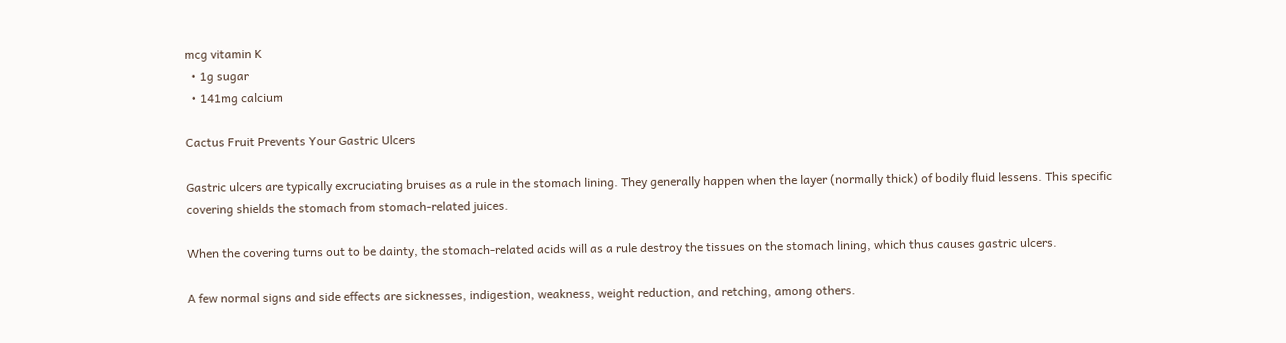mcg vitamin K
  • 1g sugar
  • 141mg calcium

Cactus Fruit Prevents Your Gastric Ulcers

Gastric ulcers are typically excruciating bruises as a rule in the stomach lining. They generally happen when the layer (normally thick) of bodily fluid lessens. This specific covering shields the stomach from stomach-related juices.

When the covering turns out to be dainty, the stomach-related acids will as a rule destroy the tissues on the stomach lining, which thus causes gastric ulcers.

A few normal signs and side effects are sicknesses, indigestion, weakness, weight reduction, and retching, among others.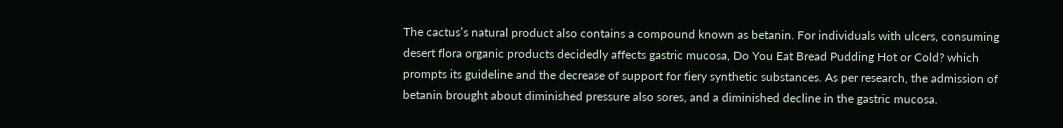The cactus’s natural product also contains a compound known as betanin. For individuals with ulcers, consuming desert flora organic products decidedly affects gastric mucosa, Do You Eat Bread Pudding Hot or Cold? which prompts its guideline and the decrease of support for fiery synthetic substances. As per research, the admission of betanin brought about diminished pressure also sores, and a diminished decline in the gastric mucosa.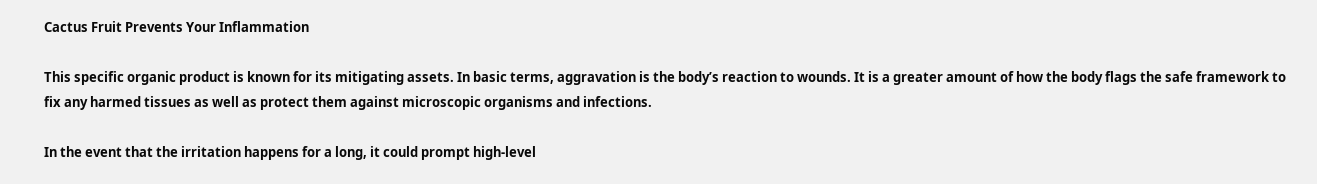Cactus Fruit Prevents Your Inflammation

This specific organic product is known for its mitigating assets. In basic terms, aggravation is the body’s reaction to wounds. It is a greater amount of how the body flags the safe framework to fix any harmed tissues as well as protect them against microscopic organisms and infections.

In the event that the irritation happens for a long, it could prompt high-level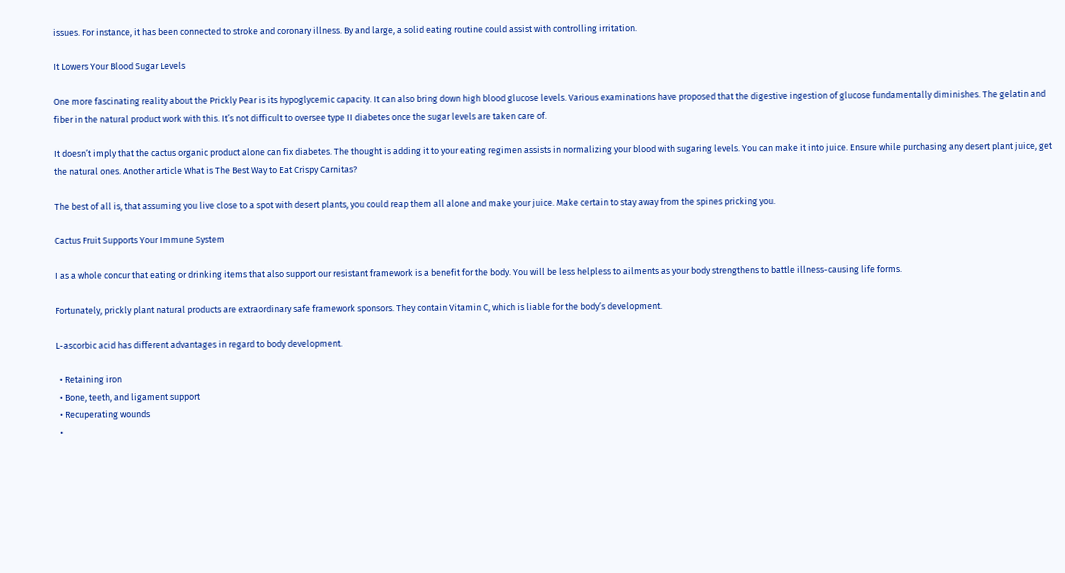issues. For instance, it has been connected to stroke and coronary illness. By and large, a solid eating routine could assist with controlling irritation.

It Lowers Your Blood Sugar Levels

One more fascinating reality about the Prickly Pear is its hypoglycemic capacity. It can also bring down high blood glucose levels. Various examinations have proposed that the digestive ingestion of glucose fundamentally diminishes. The gelatin and fiber in the natural product work with this. It’s not difficult to oversee type II diabetes once the sugar levels are taken care of.

It doesn’t imply that the cactus organic product alone can fix diabetes. The thought is adding it to your eating regimen assists in normalizing your blood with sugaring levels. You can make it into juice. Ensure while purchasing any desert plant juice, get the natural ones. Another article What is The Best Way to Eat Crispy Carnitas?

The best of all is, that assuming you live close to a spot with desert plants, you could reap them all alone and make your juice. Make certain to stay away from the spines pricking you.

Cactus Fruit Supports Your Immune System

I as a whole concur that eating or drinking items that also support our resistant framework is a benefit for the body. You will be less helpless to ailments as your body strengthens to battle illness-causing life forms.

Fortunately, prickly plant natural products are extraordinary safe framework sponsors. They contain Vitamin C, which is liable for the body’s development.

L-ascorbic acid has different advantages in regard to body development.

  • Retaining iron
  • Bone, teeth, and ligament support
  • Recuperating wounds
  •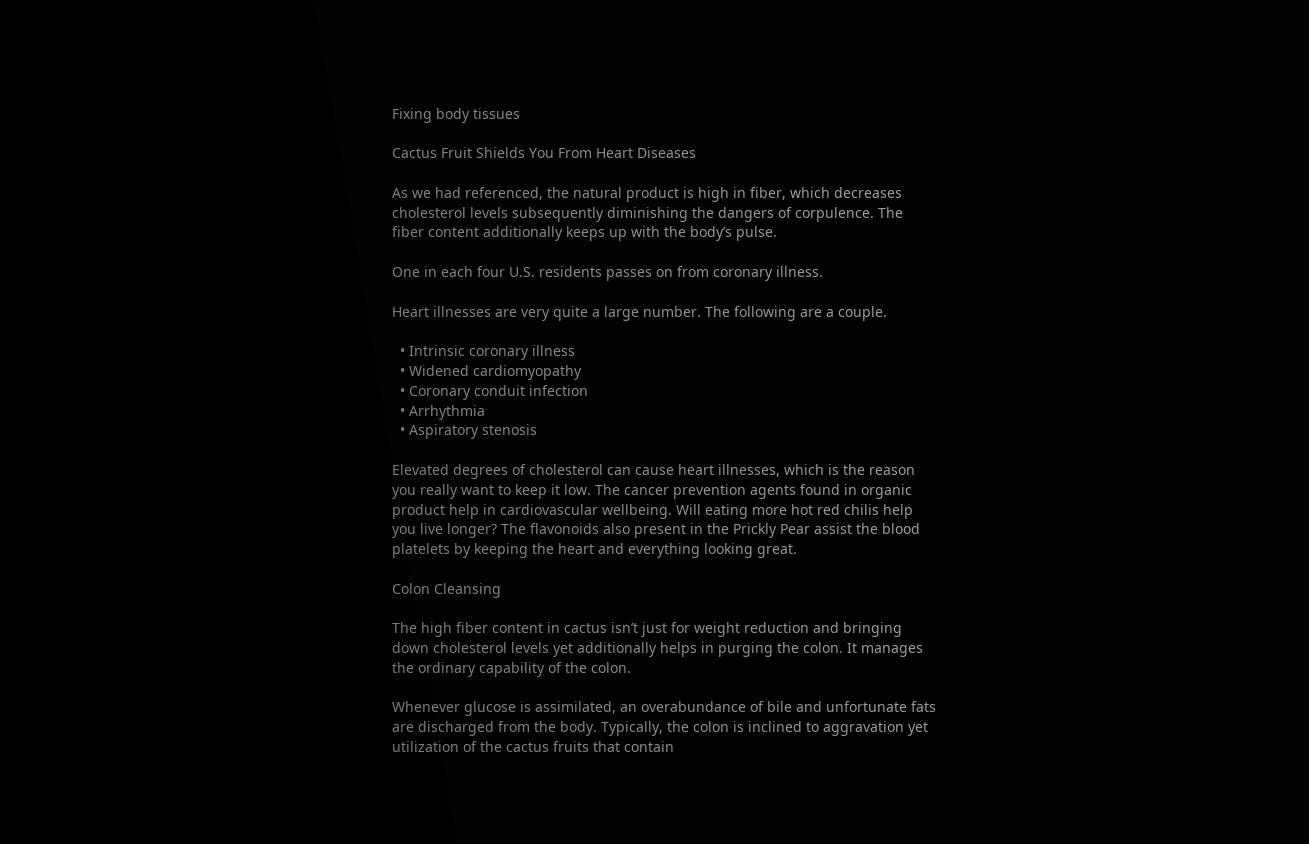Fixing body tissues

Cactus Fruit Shields You From Heart Diseases

As we had referenced, the natural product is high in fiber, which decreases cholesterol levels subsequently diminishing the dangers of corpulence. The fiber content additionally keeps up with the body’s pulse.

One in each four U.S. residents passes on from coronary illness.

Heart illnesses are very quite a large number. The following are a couple.

  • Intrinsic coronary illness
  • Widened cardiomyopathy
  • Coronary conduit infection
  • Arrhythmia
  • Aspiratory stenosis

Elevated degrees of cholesterol can cause heart illnesses, which is the reason you really want to keep it low. The cancer prevention agents found in organic product help in cardiovascular wellbeing. Will eating more hot red chilis help you live longer? The flavonoids also present in the Prickly Pear assist the blood platelets by keeping the heart and everything looking great.

Colon Cleansing

The high fiber content in cactus isn’t just for weight reduction and bringing down cholesterol levels yet additionally helps in purging the colon. It manages the ordinary capability of the colon.

Whenever glucose is assimilated, an overabundance of bile and unfortunate fats are discharged from the body. Typically, the colon is inclined to aggravation yet utilization of the cactus fruits that contain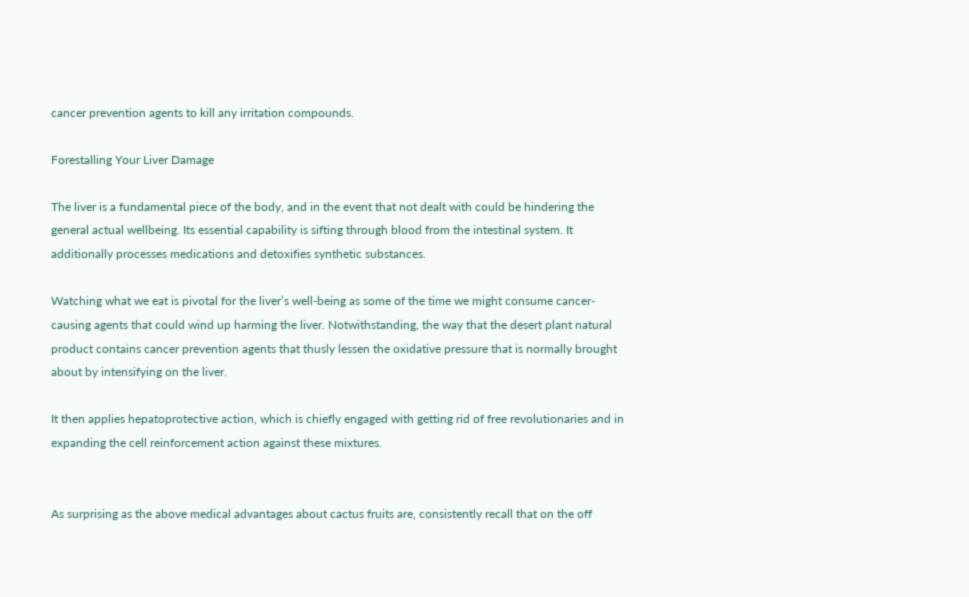cancer prevention agents to kill any irritation compounds.

Forestalling Your Liver Damage

The liver is a fundamental piece of the body, and in the event that not dealt with could be hindering the general actual wellbeing. Its essential capability is sifting through blood from the intestinal system. It additionally processes medications and detoxifies synthetic substances.

Watching what we eat is pivotal for the liver’s well-being as some of the time we might consume cancer-causing agents that could wind up harming the liver. Notwithstanding, the way that the desert plant natural product contains cancer prevention agents that thusly lessen the oxidative pressure that is normally brought about by intensifying on the liver.

It then applies hepatoprotective action, which is chiefly engaged with getting rid of free revolutionaries and in expanding the cell reinforcement action against these mixtures.


As surprising as the above medical advantages about cactus fruits are, consistently recall that on the off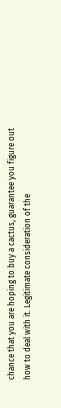chance that you are hoping to buy a cactus, guarantee you figure out how to deal with it. Legitimate consideration of the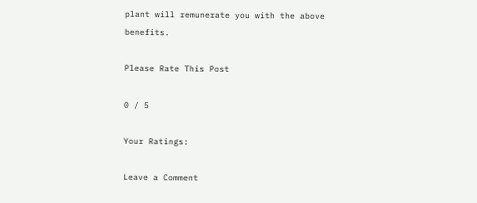plant will remunerate you with the above benefits.

Please Rate This Post

0 / 5

Your Ratings:

Leave a Comment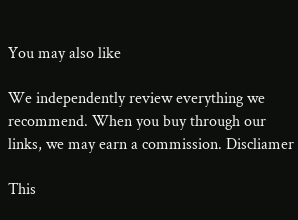You may also like

We independently review everything we recommend. When you buy through our links, we may earn a commission. Discliamer

This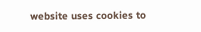website uses cookies to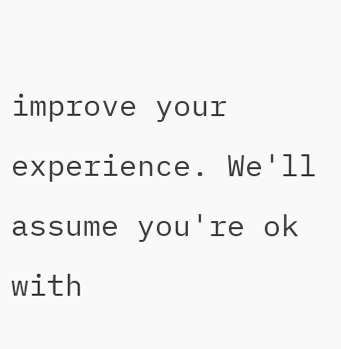improve your experience. We'll assume you're ok with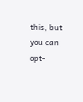this, but you can opt-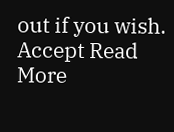out if you wish. Accept Read More